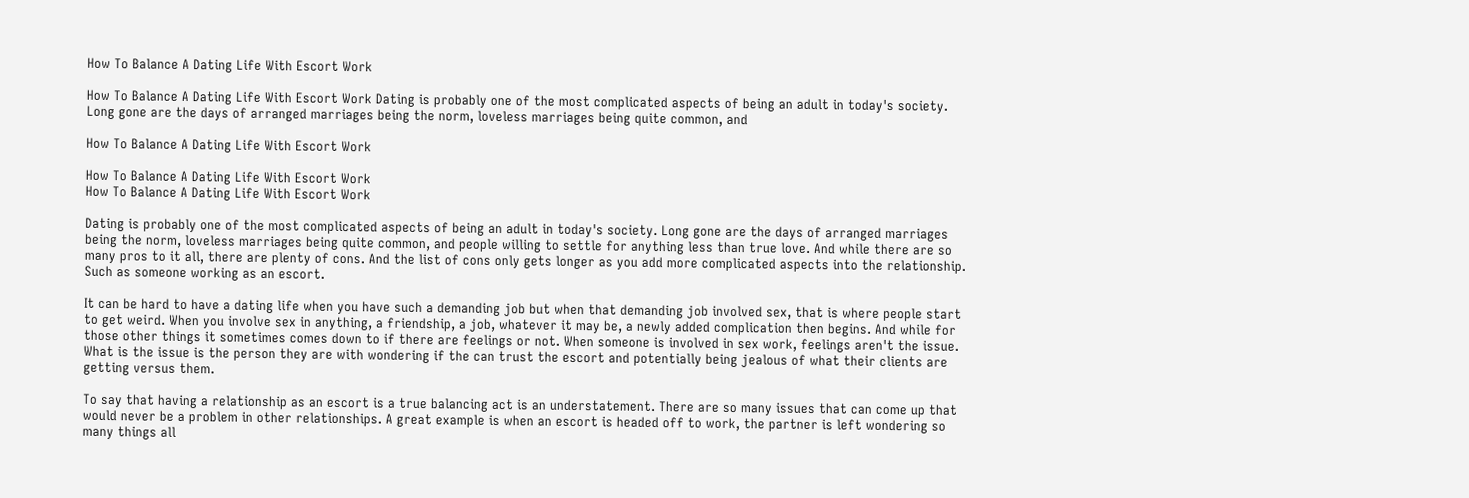How To Balance A Dating Life With Escort Work

How To Balance A Dating Life With Escort Work Dating is probably one of the most complicated aspects of being an adult in today's society. Long gone are the days of arranged marriages being the norm, loveless marriages being quite common, and

How To Balance A Dating Life With Escort Work

How To Balance A Dating Life With Escort Work
How To Balance A Dating Life With Escort Work

Dating is probably one of the most complicated aspects of being an adult in today's society. Long gone are the days of arranged marriages being the norm, loveless marriages being quite common, and people willing to settle for anything less than true love. And while there are so many pros to it all, there are plenty of cons. And the list of cons only gets longer as you add more complicated aspects into the relationship. Such as someone working as an escort.

It can be hard to have a dating life when you have such a demanding job but when that demanding job involved sex, that is where people start to get weird. When you involve sex in anything, a friendship, a job, whatever it may be, a newly added complication then begins. And while for those other things it sometimes comes down to if there are feelings or not. When someone is involved in sex work, feelings aren't the issue. What is the issue is the person they are with wondering if the can trust the escort and potentially being jealous of what their clients are getting versus them.

To say that having a relationship as an escort is a true balancing act is an understatement. There are so many issues that can come up that would never be a problem in other relationships. A great example is when an escort is headed off to work, the partner is left wondering so many things all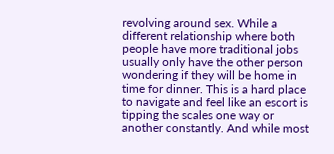revolving around sex. While a different relationship where both people have more traditional jobs usually only have the other person wondering if they will be home in time for dinner. This is a hard place to navigate and feel like an escort is tipping the scales one way or another constantly. And while most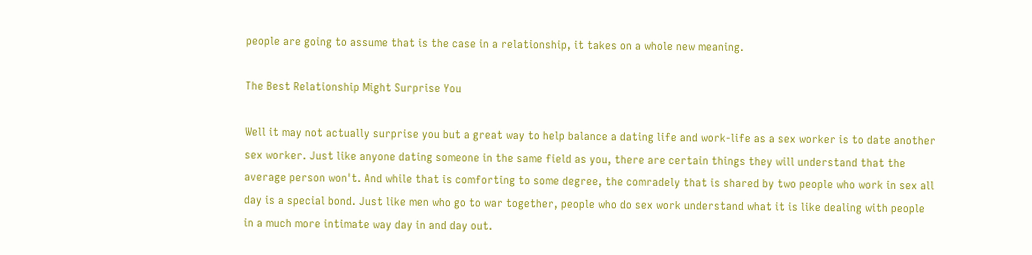people are going to assume that is the case in a relationship, it takes on a whole new meaning.

The Best Relationship Might Surprise You

Well it may not actually surprise you but a great way to help balance a dating life and work-life as a sex worker is to date another sex worker. Just like anyone dating someone in the same field as you, there are certain things they will understand that the average person won't. And while that is comforting to some degree, the comradely that is shared by two people who work in sex all day is a special bond. Just like men who go to war together, people who do sex work understand what it is like dealing with people in a much more intimate way day in and day out.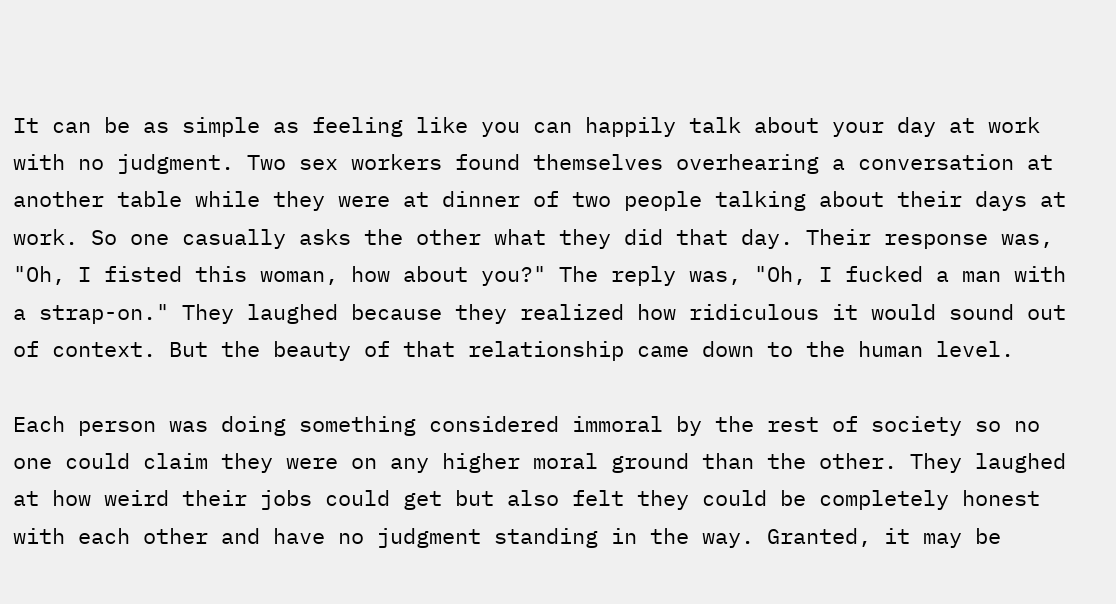It can be as simple as feeling like you can happily talk about your day at work with no judgment. Two sex workers found themselves overhearing a conversation at another table while they were at dinner of two people talking about their days at work. So one casually asks the other what they did that day. Their response was, "Oh, I fisted this woman, how about you?" The reply was, "Oh, I fucked a man with a strap-on." They laughed because they realized how ridiculous it would sound out of context. But the beauty of that relationship came down to the human level.

Each person was doing something considered immoral by the rest of society so no one could claim they were on any higher moral ground than the other. They laughed at how weird their jobs could get but also felt they could be completely honest with each other and have no judgment standing in the way. Granted, it may be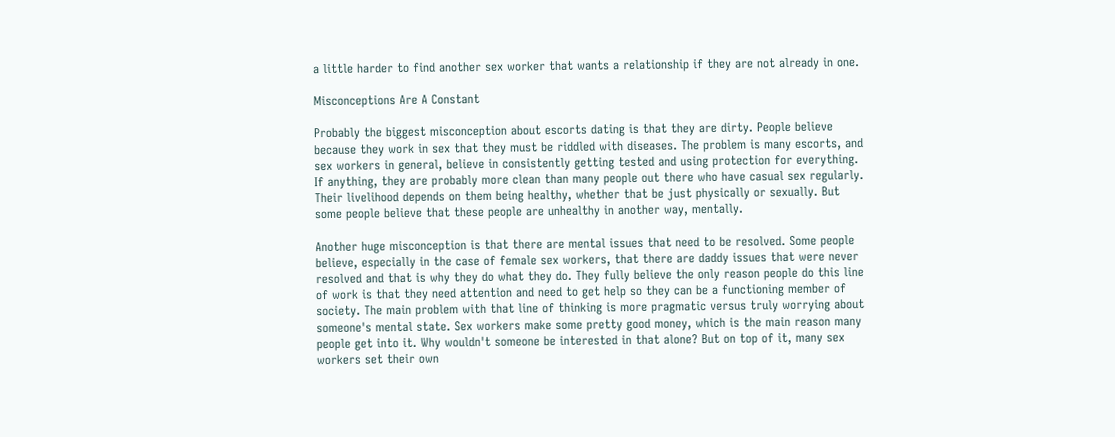a little harder to find another sex worker that wants a relationship if they are not already in one.

Misconceptions Are A Constant

Probably the biggest misconception about escorts dating is that they are dirty. People believe because they work in sex that they must be riddled with diseases. The problem is many escorts, and sex workers in general, believe in consistently getting tested and using protection for everything. If anything, they are probably more clean than many people out there who have casual sex regularly. Their livelihood depends on them being healthy, whether that be just physically or sexually. But some people believe that these people are unhealthy in another way, mentally.

Another huge misconception is that there are mental issues that need to be resolved. Some people believe, especially in the case of female sex workers, that there are daddy issues that were never resolved and that is why they do what they do. They fully believe the only reason people do this line of work is that they need attention and need to get help so they can be a functioning member of society. The main problem with that line of thinking is more pragmatic versus truly worrying about someone's mental state. Sex workers make some pretty good money, which is the main reason many people get into it. Why wouldn't someone be interested in that alone? But on top of it, many sex workers set their own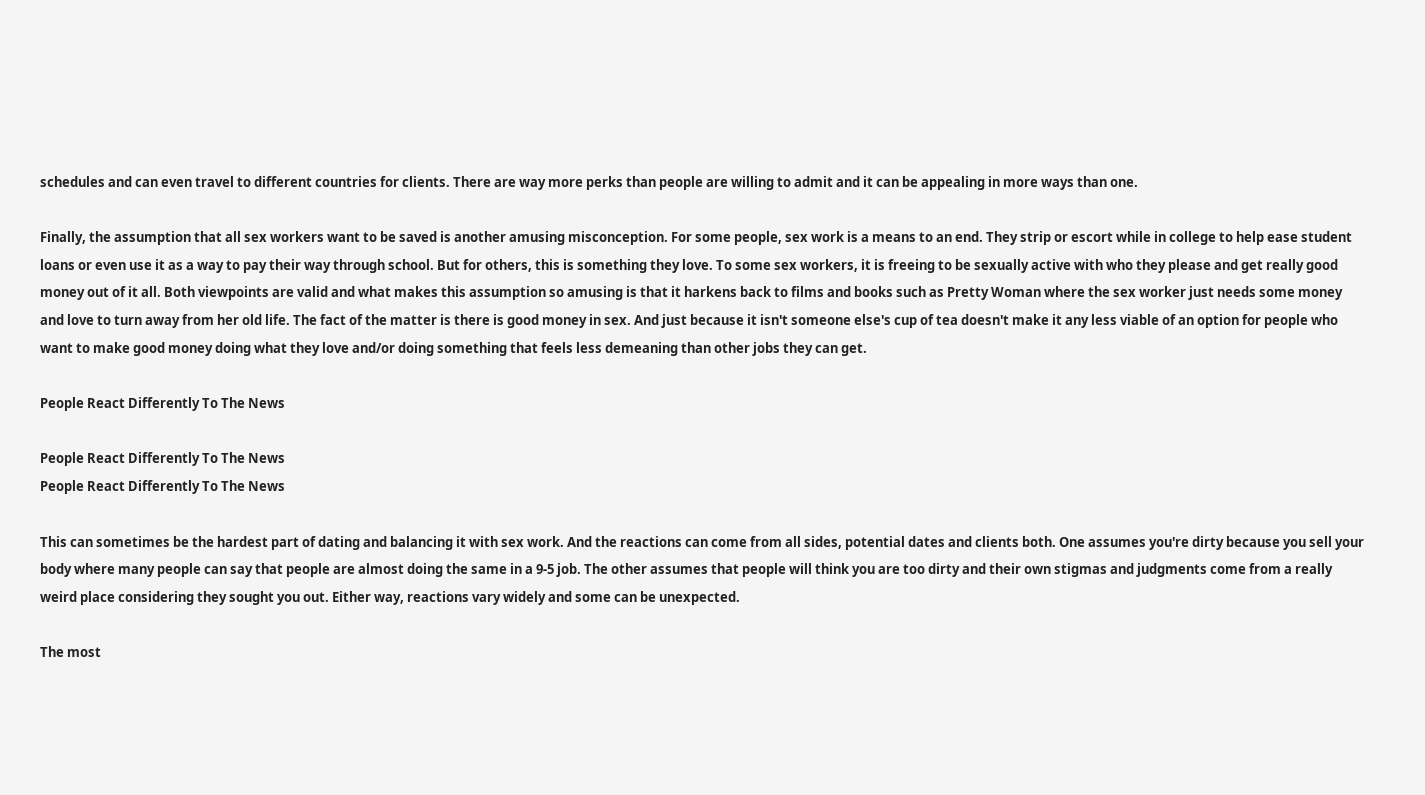schedules and can even travel to different countries for clients. There are way more perks than people are willing to admit and it can be appealing in more ways than one.

Finally, the assumption that all sex workers want to be saved is another amusing misconception. For some people, sex work is a means to an end. They strip or escort while in college to help ease student loans or even use it as a way to pay their way through school. But for others, this is something they love. To some sex workers, it is freeing to be sexually active with who they please and get really good money out of it all. Both viewpoints are valid and what makes this assumption so amusing is that it harkens back to films and books such as Pretty Woman where the sex worker just needs some money and love to turn away from her old life. The fact of the matter is there is good money in sex. And just because it isn't someone else's cup of tea doesn't make it any less viable of an option for people who want to make good money doing what they love and/or doing something that feels less demeaning than other jobs they can get.

People React Differently To The News

People React Differently To The News
People React Differently To The News

This can sometimes be the hardest part of dating and balancing it with sex work. And the reactions can come from all sides, potential dates and clients both. One assumes you're dirty because you sell your body where many people can say that people are almost doing the same in a 9-5 job. The other assumes that people will think you are too dirty and their own stigmas and judgments come from a really weird place considering they sought you out. Either way, reactions vary widely and some can be unexpected.

The most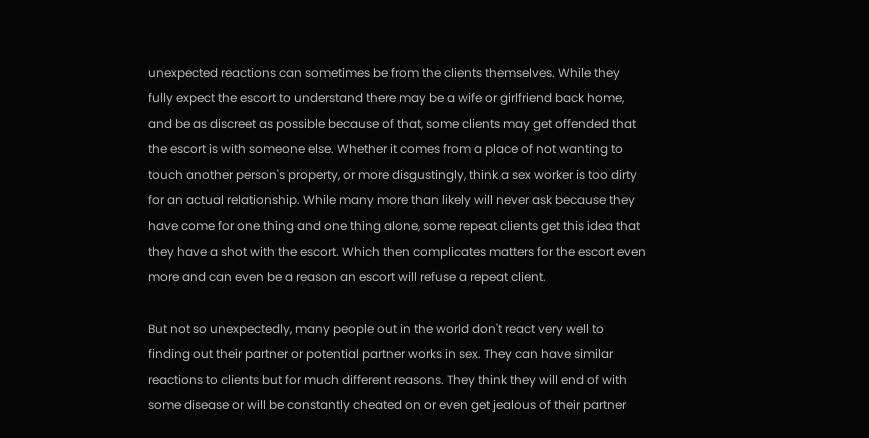unexpected reactions can sometimes be from the clients themselves. While they fully expect the escort to understand there may be a wife or girlfriend back home, and be as discreet as possible because of that, some clients may get offended that the escort is with someone else. Whether it comes from a place of not wanting to touch another person's property, or more disgustingly, think a sex worker is too dirty for an actual relationship. While many more than likely will never ask because they have come for one thing and one thing alone, some repeat clients get this idea that they have a shot with the escort. Which then complicates matters for the escort even more and can even be a reason an escort will refuse a repeat client.

But not so unexpectedly, many people out in the world don't react very well to finding out their partner or potential partner works in sex. They can have similar reactions to clients but for much different reasons. They think they will end of with some disease or will be constantly cheated on or even get jealous of their partner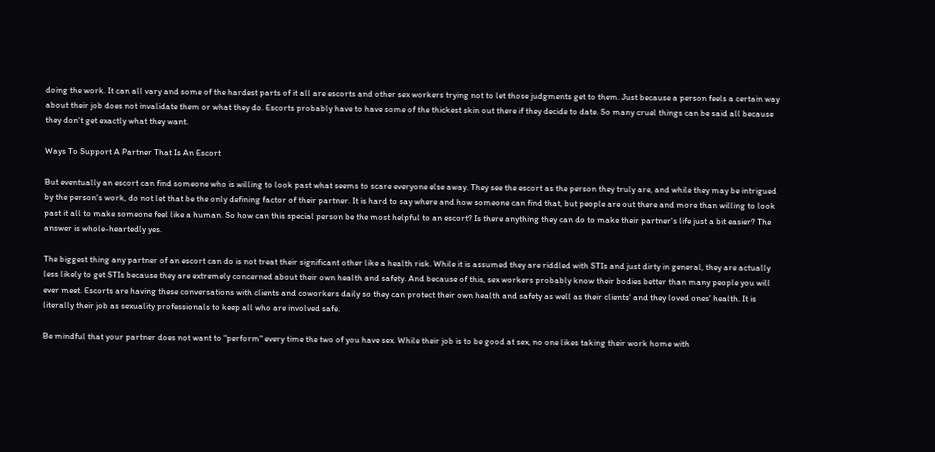doing the work. It can all vary and some of the hardest parts of it all are escorts and other sex workers trying not to let those judgments get to them. Just because a person feels a certain way about their job does not invalidate them or what they do. Escorts probably have to have some of the thickest skin out there if they decide to date. So many cruel things can be said all because they don't get exactly what they want.

Ways To Support A Partner That Is An Escort

But eventually an escort can find someone who is willing to look past what seems to scare everyone else away. They see the escort as the person they truly are, and while they may be intrigued by the person's work, do not let that be the only defining factor of their partner. It is hard to say where and how someone can find that, but people are out there and more than willing to look past it all to make someone feel like a human. So how can this special person be the most helpful to an escort? Is there anything they can do to make their partner's life just a bit easier? The answer is whole-heartedly yes.

The biggest thing any partner of an escort can do is not treat their significant other like a health risk. While it is assumed they are riddled with STIs and just dirty in general, they are actually less likely to get STIs because they are extremely concerned about their own health and safety. And because of this, sex workers probably know their bodies better than many people you will ever meet. Escorts are having these conversations with clients and coworkers daily so they can protect their own health and safety as well as their clients' and they loved ones' health. It is literally their job as sexuality professionals to keep all who are involved safe.

Be mindful that your partner does not want to "perform" every time the two of you have sex. While their job is to be good at sex, no one likes taking their work home with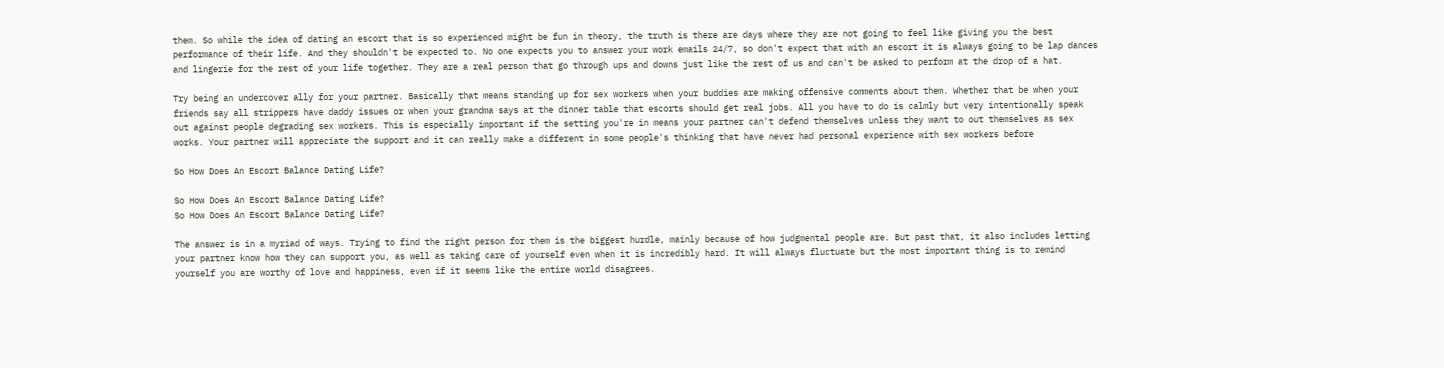them. So while the idea of dating an escort that is so experienced might be fun in theory, the truth is there are days where they are not going to feel like giving you the best performance of their life. And they shouldn't be expected to. No one expects you to answer your work emails 24/7, so don't expect that with an escort it is always going to be lap dances and lingerie for the rest of your life together. They are a real person that go through ups and downs just like the rest of us and can't be asked to perform at the drop of a hat.

Try being an undercover ally for your partner. Basically that means standing up for sex workers when your buddies are making offensive comments about them. Whether that be when your friends say all strippers have daddy issues or when your grandma says at the dinner table that escorts should get real jobs. All you have to do is calmly but very intentionally speak out against people degrading sex workers. This is especially important if the setting you're in means your partner can't defend themselves unless they want to out themselves as sex works. Your partner will appreciate the support and it can really make a different in some people's thinking that have never had personal experience with sex workers before

So How Does An Escort Balance Dating Life?

So How Does An Escort Balance Dating Life?
So How Does An Escort Balance Dating Life?

The answer is in a myriad of ways. Trying to find the right person for them is the biggest hurdle, mainly because of how judgmental people are. But past that, it also includes letting your partner know how they can support you, as well as taking care of yourself even when it is incredibly hard. It will always fluctuate but the most important thing is to remind yourself you are worthy of love and happiness, even if it seems like the entire world disagrees.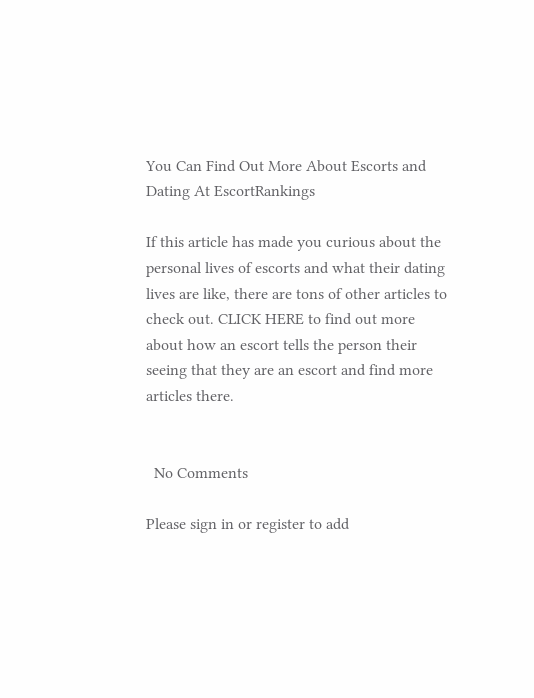You Can Find Out More About Escorts and Dating At EscortRankings

If this article has made you curious about the personal lives of escorts and what their dating lives are like, there are tons of other articles to check out. CLICK HERE to find out more about how an escort tells the person their seeing that they are an escort and find more articles there.


  No Comments

Please sign in or register to add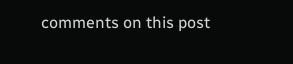comments on this post